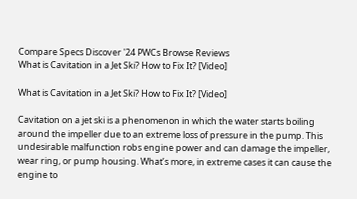Compare Specs Discover '24 PWCs Browse Reviews
What is Cavitation in a Jet Ski? How to Fix It? [Video]

What is Cavitation in a Jet Ski? How to Fix It? [Video]

Cavitation on a jet ski is a phenomenon in which the water starts boiling around the impeller due to an extreme loss of pressure in the pump. This undesirable malfunction robs engine power and can damage the impeller, wear ring, or pump housing. What’s more, in extreme cases it can cause the engine to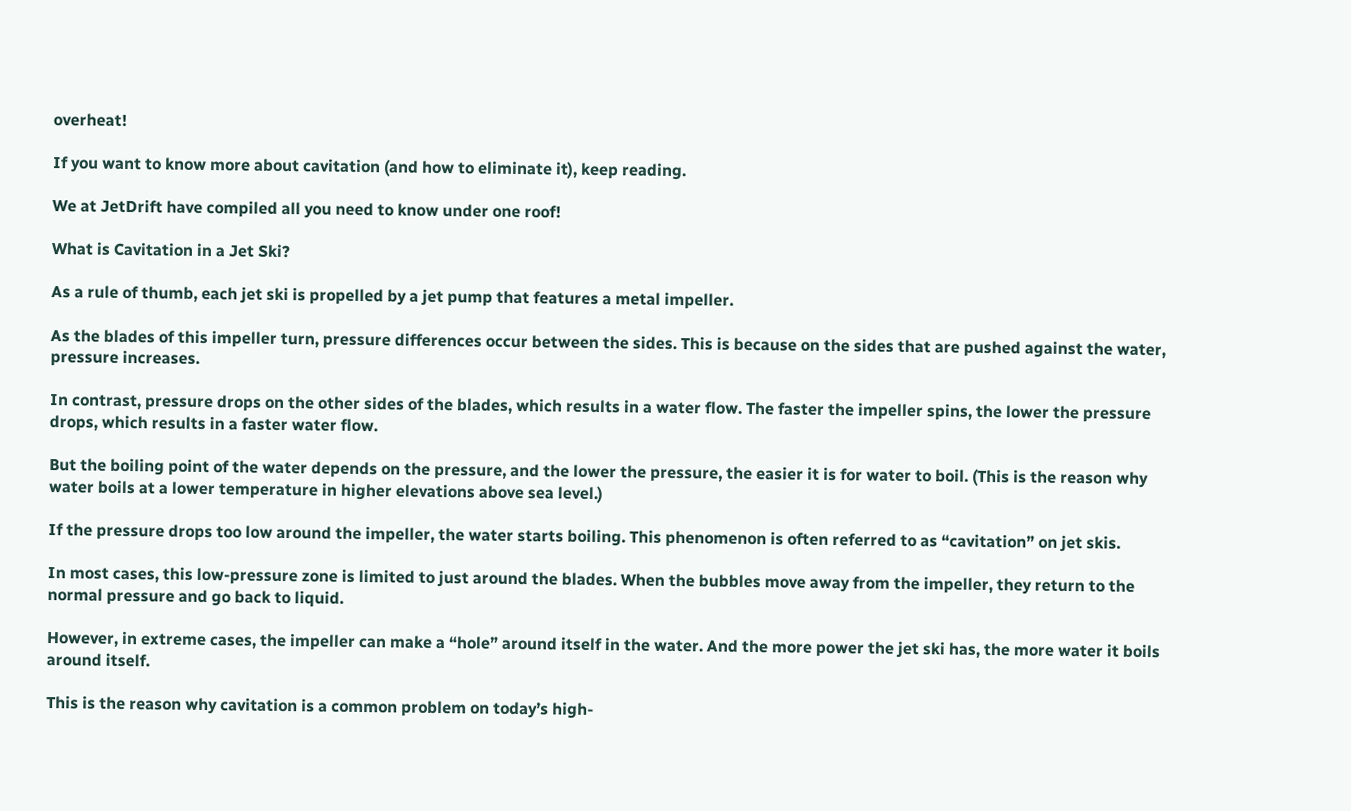overheat!

If you want to know more about cavitation (and how to eliminate it), keep reading.

We at JetDrift have compiled all you need to know under one roof!

What is Cavitation in a Jet Ski?

As a rule of thumb, each jet ski is propelled by a jet pump that features a metal impeller.

As the blades of this impeller turn, pressure differences occur between the sides. This is because on the sides that are pushed against the water, pressure increases.

In contrast, pressure drops on the other sides of the blades, which results in a water flow. The faster the impeller spins, the lower the pressure drops, which results in a faster water flow.

But the boiling point of the water depends on the pressure, and the lower the pressure, the easier it is for water to boil. (This is the reason why water boils at a lower temperature in higher elevations above sea level.)

If the pressure drops too low around the impeller, the water starts boiling. This phenomenon is often referred to as “cavitation” on jet skis.

In most cases, this low-pressure zone is limited to just around the blades. When the bubbles move away from the impeller, they return to the normal pressure and go back to liquid.

However, in extreme cases, the impeller can make a “hole” around itself in the water. And the more power the jet ski has, the more water it boils around itself.

This is the reason why cavitation is a common problem on today’s high-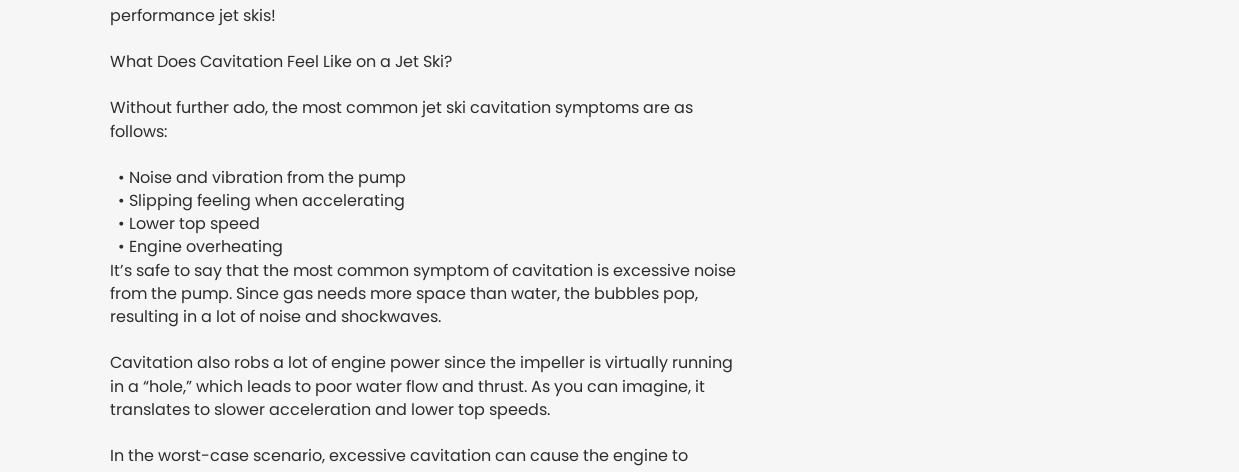performance jet skis!

What Does Cavitation Feel Like on a Jet Ski?

Without further ado, the most common jet ski cavitation symptoms are as follows:

  • Noise and vibration from the pump
  • Slipping feeling when accelerating
  • Lower top speed
  • Engine overheating
It’s safe to say that the most common symptom of cavitation is excessive noise from the pump. Since gas needs more space than water, the bubbles pop, resulting in a lot of noise and shockwaves.

Cavitation also robs a lot of engine power since the impeller is virtually running in a “hole,” which leads to poor water flow and thrust. As you can imagine, it translates to slower acceleration and lower top speeds.

In the worst-case scenario, excessive cavitation can cause the engine to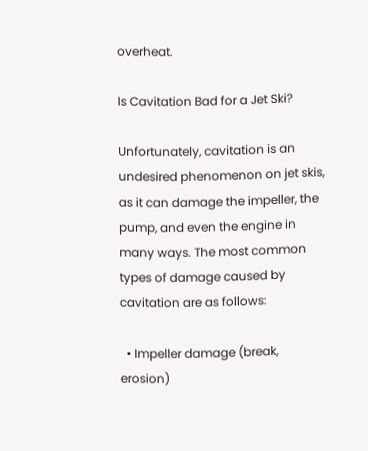overheat.

Is Cavitation Bad for a Jet Ski?

Unfortunately, cavitation is an undesired phenomenon on jet skis, as it can damage the impeller, the pump, and even the engine in many ways. The most common types of damage caused by cavitation are as follows:

  • Impeller damage (break, erosion)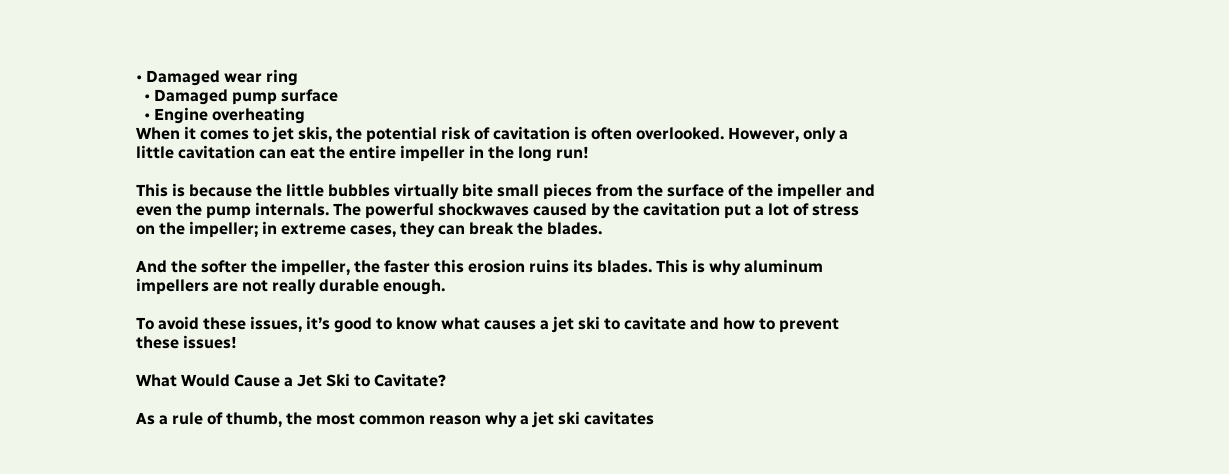• Damaged wear ring
  • Damaged pump surface
  • Engine overheating
When it comes to jet skis, the potential risk of cavitation is often overlooked. However, only a little cavitation can eat the entire impeller in the long run!

This is because the little bubbles virtually bite small pieces from the surface of the impeller and even the pump internals. The powerful shockwaves caused by the cavitation put a lot of stress on the impeller; in extreme cases, they can break the blades.

And the softer the impeller, the faster this erosion ruins its blades. This is why aluminum impellers are not really durable enough.

To avoid these issues, it’s good to know what causes a jet ski to cavitate and how to prevent these issues!

What Would Cause a Jet Ski to Cavitate?

As a rule of thumb, the most common reason why a jet ski cavitates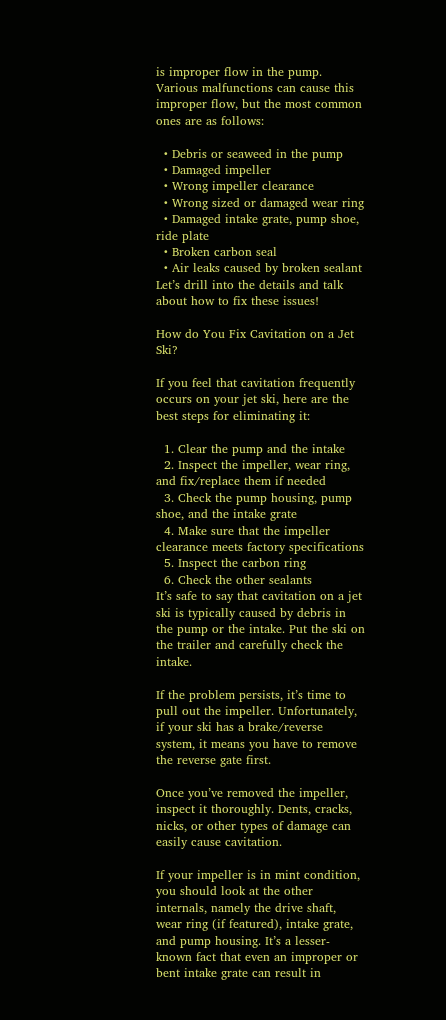is improper flow in the pump. Various malfunctions can cause this improper flow, but the most common ones are as follows:

  • Debris or seaweed in the pump
  • Damaged impeller
  • Wrong impeller clearance
  • Wrong sized or damaged wear ring
  • Damaged intake grate, pump shoe, ride plate
  • Broken carbon seal
  • Air leaks caused by broken sealant
Let’s drill into the details and talk about how to fix these issues!

How do You Fix Cavitation on a Jet Ski?

If you feel that cavitation frequently occurs on your jet ski, here are the best steps for eliminating it:

  1. Clear the pump and the intake
  2. Inspect the impeller, wear ring, and fix/replace them if needed
  3. Check the pump housing, pump shoe, and the intake grate
  4. Make sure that the impeller clearance meets factory specifications
  5. Inspect the carbon ring
  6. Check the other sealants
It’s safe to say that cavitation on a jet ski is typically caused by debris in the pump or the intake. Put the ski on the trailer and carefully check the intake.

If the problem persists, it’s time to pull out the impeller. Unfortunately, if your ski has a brake/reverse system, it means you have to remove the reverse gate first.

Once you’ve removed the impeller, inspect it thoroughly. Dents, cracks, nicks, or other types of damage can easily cause cavitation.

If your impeller is in mint condition, you should look at the other internals, namely the drive shaft, wear ring (if featured), intake grate, and pump housing. It’s a lesser-known fact that even an improper or bent intake grate can result in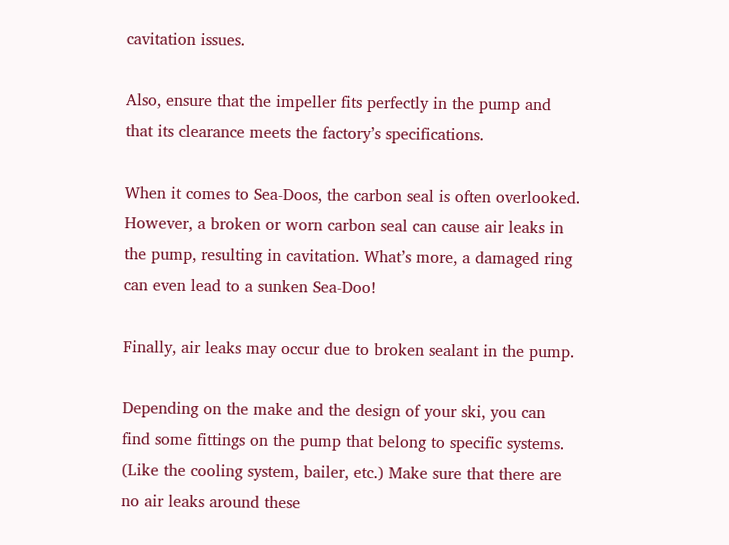cavitation issues.

Also, ensure that the impeller fits perfectly in the pump and that its clearance meets the factory’s specifications.

When it comes to Sea-Doos, the carbon seal is often overlooked. However, a broken or worn carbon seal can cause air leaks in the pump, resulting in cavitation. What’s more, a damaged ring can even lead to a sunken Sea-Doo!

Finally, air leaks may occur due to broken sealant in the pump.

Depending on the make and the design of your ski, you can find some fittings on the pump that belong to specific systems. (Like the cooling system, bailer, etc.) Make sure that there are no air leaks around these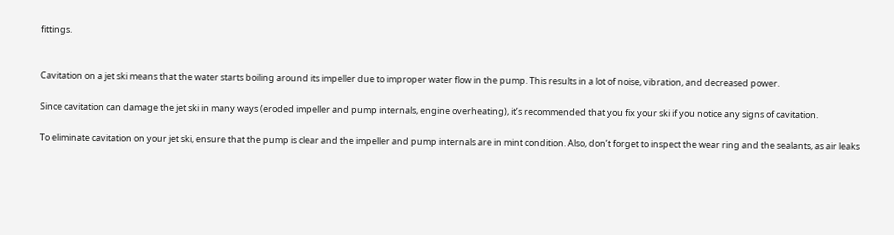fittings.


Cavitation on a jet ski means that the water starts boiling around its impeller due to improper water flow in the pump. This results in a lot of noise, vibration, and decreased power.

Since cavitation can damage the jet ski in many ways (eroded impeller and pump internals, engine overheating), it’s recommended that you fix your ski if you notice any signs of cavitation.

To eliminate cavitation on your jet ski, ensure that the pump is clear and the impeller and pump internals are in mint condition. Also, don’t forget to inspect the wear ring and the sealants, as air leaks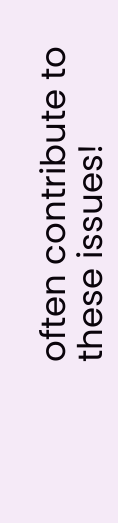often contribute to these issues!